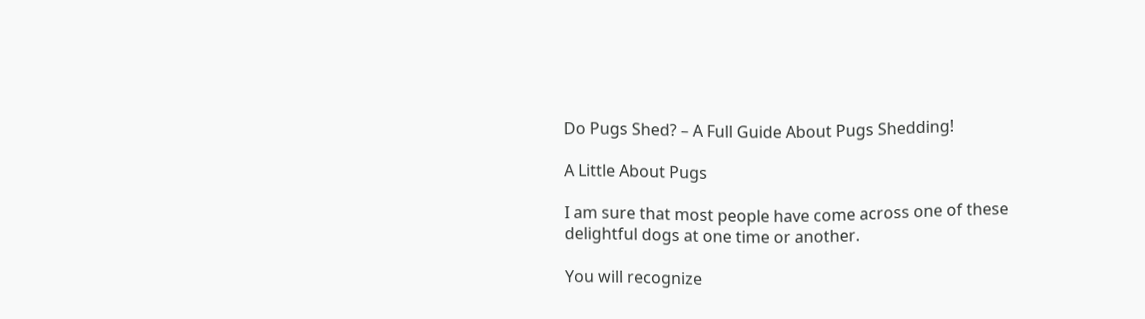Do Pugs Shed? – A Full Guide About Pugs Shedding!

A Little About Pugs

I am sure that most people have come across one of these delightful dogs at one time or another.

You will recognize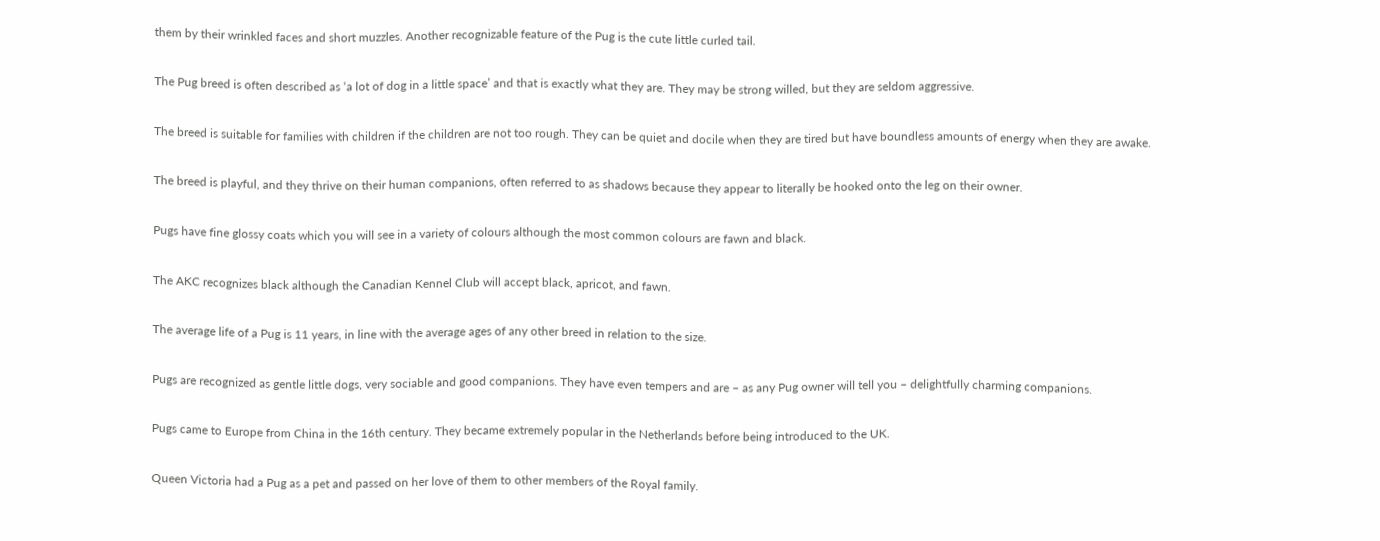them by their wrinkled faces and short muzzles. Another recognizable feature of the Pug is the cute little curled tail.

The Pug breed is often described as ‘a lot of dog in a little space’ and that is exactly what they are. They may be strong willed, but they are seldom aggressive.

The breed is suitable for families with children if the children are not too rough. They can be quiet and docile when they are tired but have boundless amounts of energy when they are awake.

The breed is playful, and they thrive on their human companions, often referred to as shadows because they appear to literally be hooked onto the leg on their owner.

Pugs have fine glossy coats which you will see in a variety of colours although the most common colours are fawn and black.

The AKC recognizes black although the Canadian Kennel Club will accept black, apricot, and fawn.

The average life of a Pug is 11 years, in line with the average ages of any other breed in relation to the size.

Pugs are recognized as gentle little dogs, very sociable and good companions. They have even tempers and are – as any Pug owner will tell you – delightfully charming companions.

Pugs came to Europe from China in the 16th century. They became extremely popular in the Netherlands before being introduced to the UK.

Queen Victoria had a Pug as a pet and passed on her love of them to other members of the Royal family.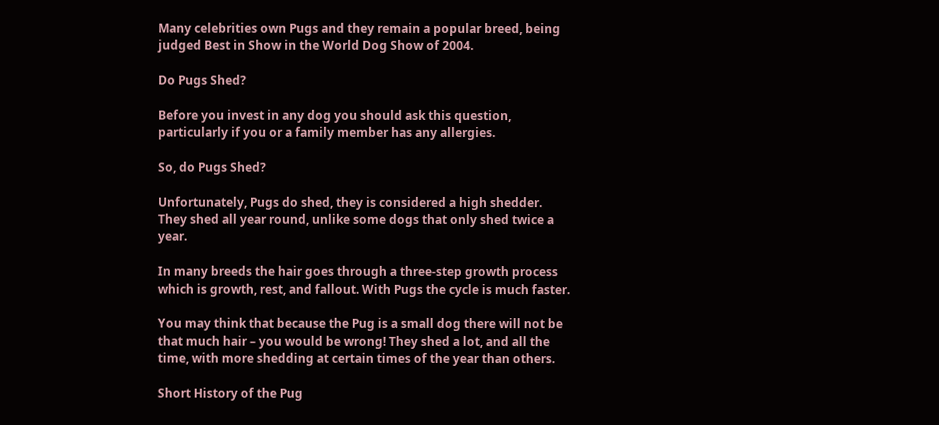Many celebrities own Pugs and they remain a popular breed, being judged Best in Show in the World Dog Show of 2004.

Do Pugs Shed?

Before you invest in any dog you should ask this question, particularly if you or a family member has any allergies.

So, do Pugs Shed?

Unfortunately, Pugs do shed, they is considered a high shedder. They shed all year round, unlike some dogs that only shed twice a year.

In many breeds the hair goes through a three-step growth process which is growth, rest, and fallout. With Pugs the cycle is much faster.

You may think that because the Pug is a small dog there will not be that much hair – you would be wrong! They shed a lot, and all the time, with more shedding at certain times of the year than others.

Short History of the Pug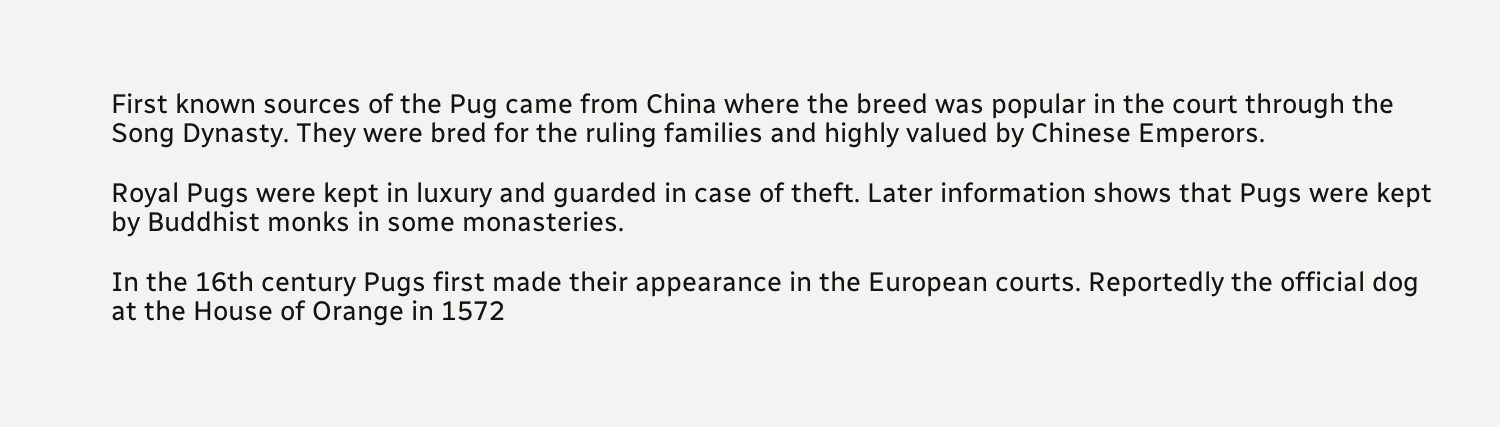First known sources of the Pug came from China where the breed was popular in the court through the Song Dynasty. They were bred for the ruling families and highly valued by Chinese Emperors.

Royal Pugs were kept in luxury and guarded in case of theft. Later information shows that Pugs were kept by Buddhist monks in some monasteries.

In the 16th century Pugs first made their appearance in the European courts. Reportedly the official dog at the House of Orange in 1572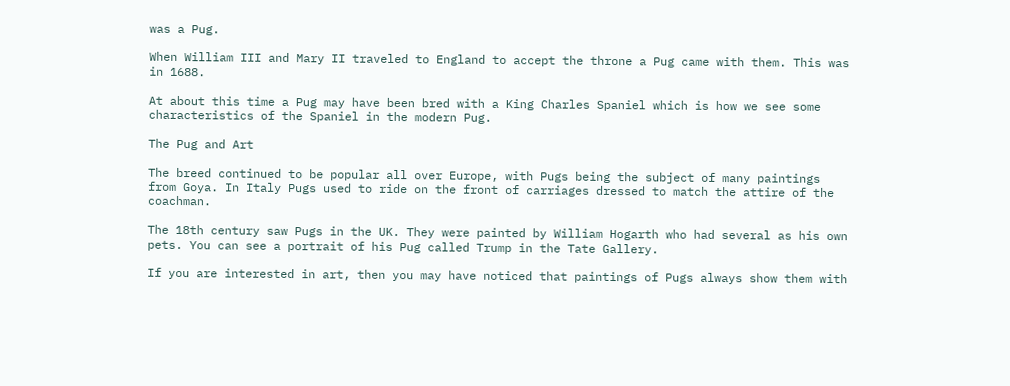was a Pug.

When William III and Mary II traveled to England to accept the throne a Pug came with them. This was in 1688.

At about this time a Pug may have been bred with a King Charles Spaniel which is how we see some characteristics of the Spaniel in the modern Pug.

The Pug and Art

The breed continued to be popular all over Europe, with Pugs being the subject of many paintings from Goya. In Italy Pugs used to ride on the front of carriages dressed to match the attire of the coachman.

The 18th century saw Pugs in the UK. They were painted by William Hogarth who had several as his own pets. You can see a portrait of his Pug called Trump in the Tate Gallery.

If you are interested in art, then you may have noticed that paintings of Pugs always show them with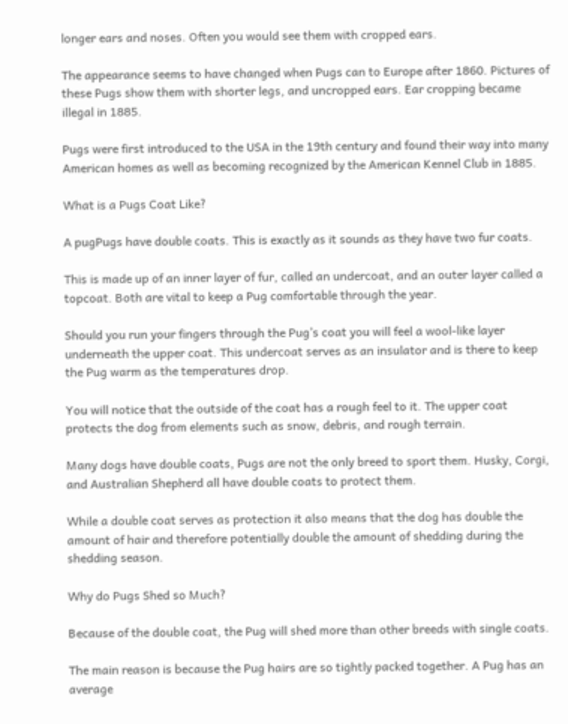longer ears and noses. Often you would see them with cropped ears.

The appearance seems to have changed when Pugs can to Europe after 1860. Pictures of these Pugs show them with shorter legs, and uncropped ears. Ear cropping became illegal in 1885.

Pugs were first introduced to the USA in the 19th century and found their way into many American homes as well as becoming recognized by the American Kennel Club in 1885.

What is a Pugs Coat Like?

A pugPugs have double coats. This is exactly as it sounds as they have two fur coats.

This is made up of an inner layer of fur, called an undercoat, and an outer layer called a topcoat. Both are vital to keep a Pug comfortable through the year.

Should you run your fingers through the Pug’s coat you will feel a wool-like layer underneath the upper coat. This undercoat serves as an insulator and is there to keep the Pug warm as the temperatures drop.

You will notice that the outside of the coat has a rough feel to it. The upper coat protects the dog from elements such as snow, debris, and rough terrain.

Many dogs have double coats, Pugs are not the only breed to sport them. Husky, Corgi, and Australian Shepherd all have double coats to protect them.

While a double coat serves as protection it also means that the dog has double the amount of hair and therefore potentially double the amount of shedding during the shedding season.

Why do Pugs Shed so Much?

Because of the double coat, the Pug will shed more than other breeds with single coats.

The main reason is because the Pug hairs are so tightly packed together. A Pug has an average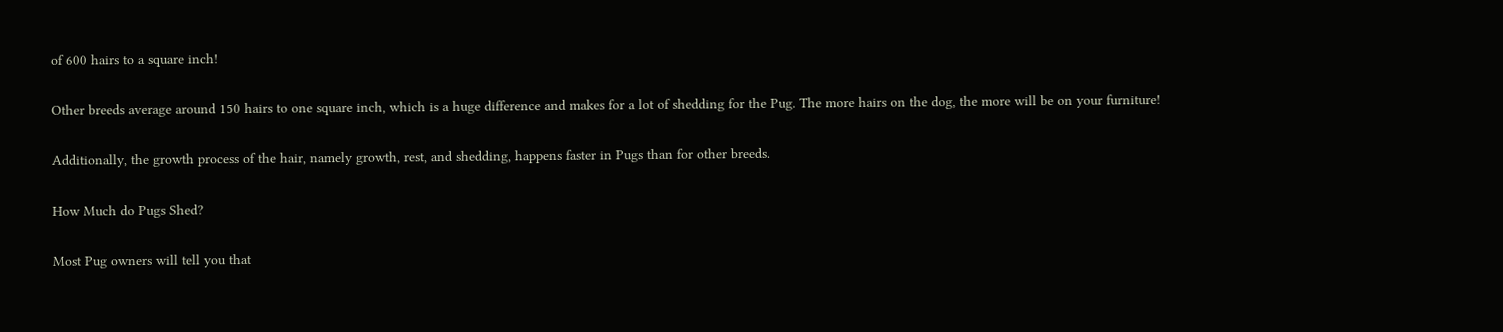of 600 hairs to a square inch!

Other breeds average around 150 hairs to one square inch, which is a huge difference and makes for a lot of shedding for the Pug. The more hairs on the dog, the more will be on your furniture!

Additionally, the growth process of the hair, namely growth, rest, and shedding, happens faster in Pugs than for other breeds.

How Much do Pugs Shed?

Most Pug owners will tell you that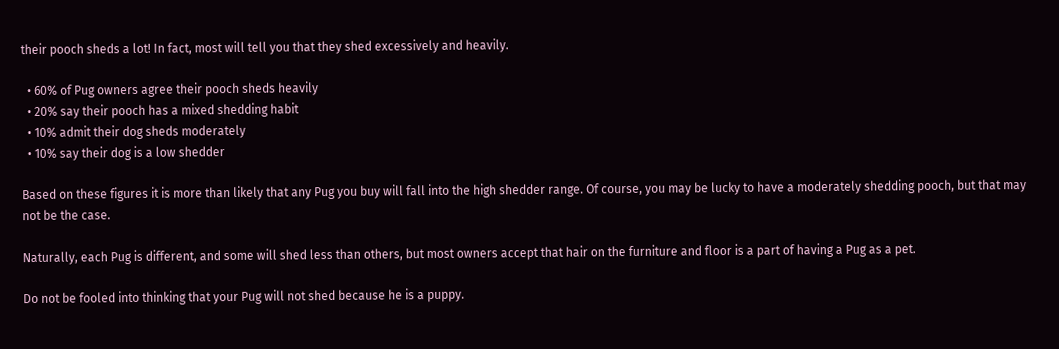their pooch sheds a lot! In fact, most will tell you that they shed excessively and heavily.

  • 60% of Pug owners agree their pooch sheds heavily
  • 20% say their pooch has a mixed shedding habit
  • 10% admit their dog sheds moderately
  • 10% say their dog is a low shedder

Based on these figures it is more than likely that any Pug you buy will fall into the high shedder range. Of course, you may be lucky to have a moderately shedding pooch, but that may not be the case.

Naturally, each Pug is different, and some will shed less than others, but most owners accept that hair on the furniture and floor is a part of having a Pug as a pet.

Do not be fooled into thinking that your Pug will not shed because he is a puppy.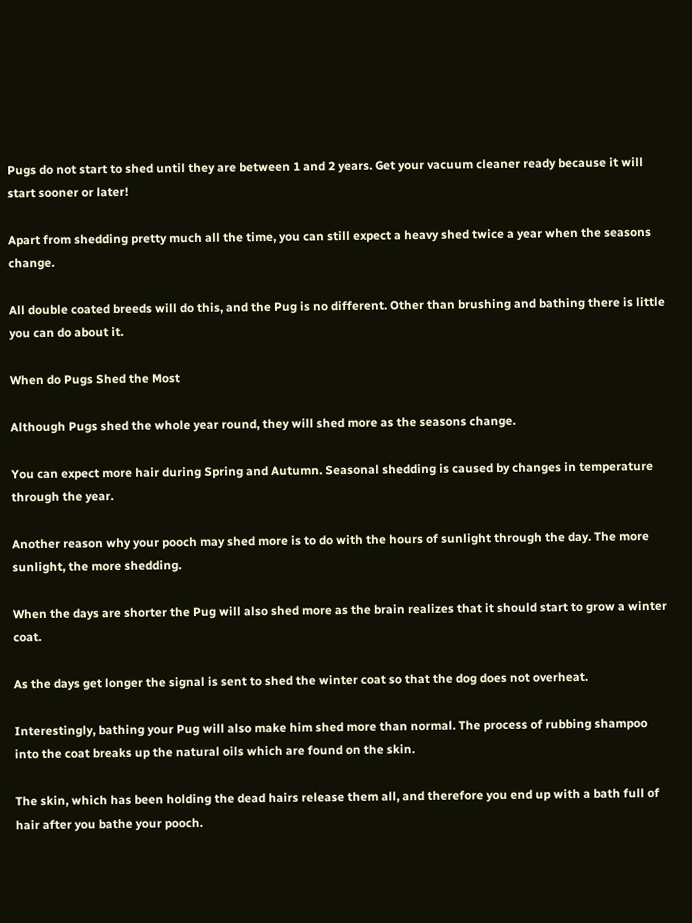Pugs do not start to shed until they are between 1 and 2 years. Get your vacuum cleaner ready because it will start sooner or later!

Apart from shedding pretty much all the time, you can still expect a heavy shed twice a year when the seasons change.

All double coated breeds will do this, and the Pug is no different. Other than brushing and bathing there is little you can do about it.

When do Pugs Shed the Most

Although Pugs shed the whole year round, they will shed more as the seasons change.

You can expect more hair during Spring and Autumn. Seasonal shedding is caused by changes in temperature through the year.

Another reason why your pooch may shed more is to do with the hours of sunlight through the day. The more sunlight, the more shedding.

When the days are shorter the Pug will also shed more as the brain realizes that it should start to grow a winter coat.

As the days get longer the signal is sent to shed the winter coat so that the dog does not overheat.

Interestingly, bathing your Pug will also make him shed more than normal. The process of rubbing shampoo into the coat breaks up the natural oils which are found on the skin.

The skin, which has been holding the dead hairs release them all, and therefore you end up with a bath full of hair after you bathe your pooch.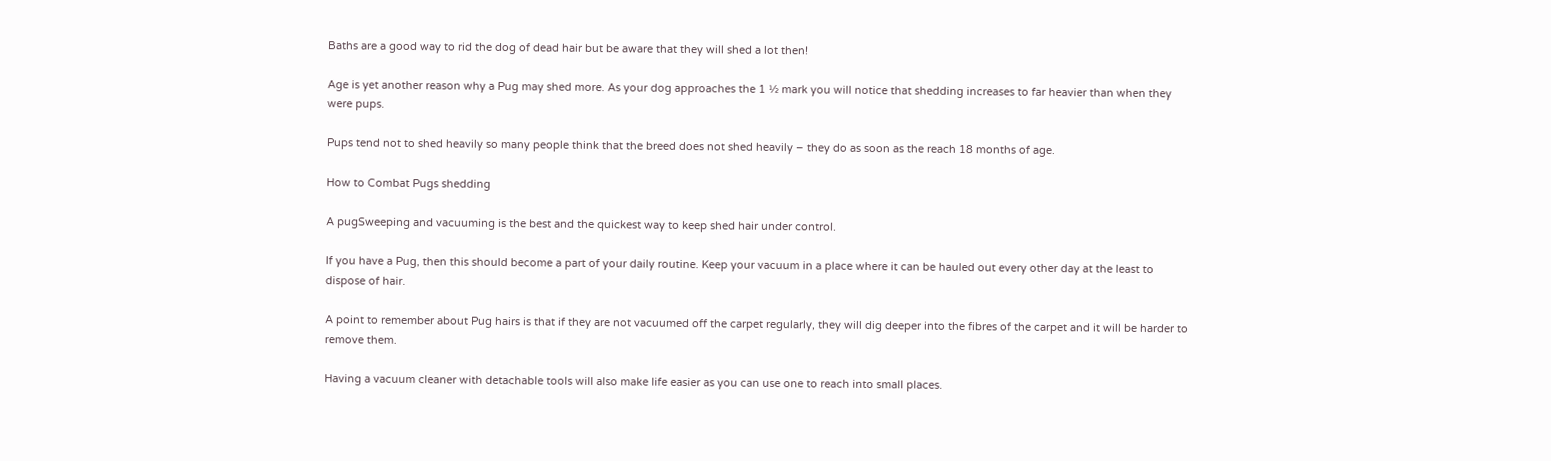Baths are a good way to rid the dog of dead hair but be aware that they will shed a lot then!

Age is yet another reason why a Pug may shed more. As your dog approaches the 1 ½ mark you will notice that shedding increases to far heavier than when they were pups.

Pups tend not to shed heavily so many people think that the breed does not shed heavily – they do as soon as the reach 18 months of age.

How to Combat Pugs shedding

A pugSweeping and vacuuming is the best and the quickest way to keep shed hair under control.

If you have a Pug, then this should become a part of your daily routine. Keep your vacuum in a place where it can be hauled out every other day at the least to dispose of hair.

A point to remember about Pug hairs is that if they are not vacuumed off the carpet regularly, they will dig deeper into the fibres of the carpet and it will be harder to remove them.

Having a vacuum cleaner with detachable tools will also make life easier as you can use one to reach into small places.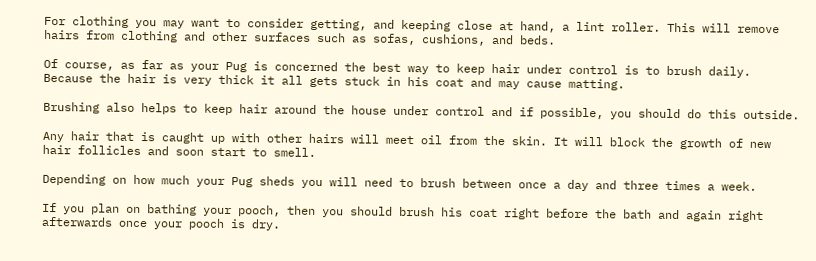For clothing you may want to consider getting, and keeping close at hand, a lint roller. This will remove hairs from clothing and other surfaces such as sofas, cushions, and beds.

Of course, as far as your Pug is concerned the best way to keep hair under control is to brush daily. Because the hair is very thick it all gets stuck in his coat and may cause matting.

Brushing also helps to keep hair around the house under control and if possible, you should do this outside.

Any hair that is caught up with other hairs will meet oil from the skin. It will block the growth of new hair follicles and soon start to smell.

Depending on how much your Pug sheds you will need to brush between once a day and three times a week.

If you plan on bathing your pooch, then you should brush his coat right before the bath and again right afterwards once your pooch is dry.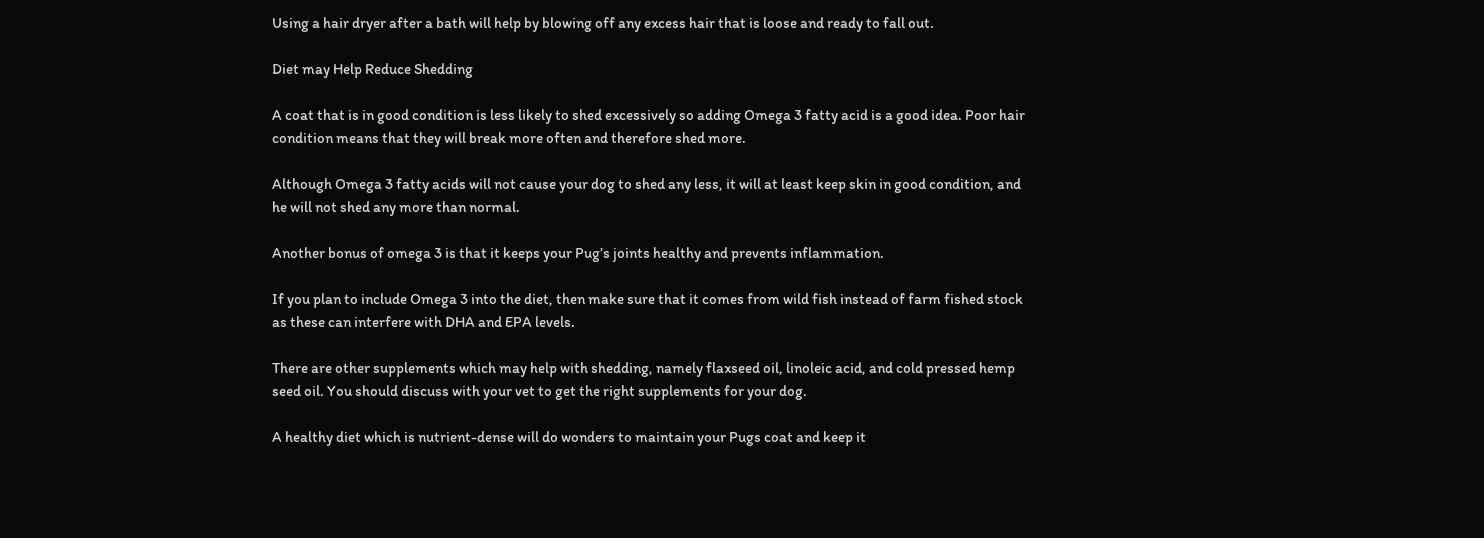Using a hair dryer after a bath will help by blowing off any excess hair that is loose and ready to fall out.

Diet may Help Reduce Shedding

A coat that is in good condition is less likely to shed excessively so adding Omega 3 fatty acid is a good idea. Poor hair condition means that they will break more often and therefore shed more.

Although Omega 3 fatty acids will not cause your dog to shed any less, it will at least keep skin in good condition, and he will not shed any more than normal.

Another bonus of omega 3 is that it keeps your Pug’s joints healthy and prevents inflammation.

If you plan to include Omega 3 into the diet, then make sure that it comes from wild fish instead of farm fished stock as these can interfere with DHA and EPA levels.

There are other supplements which may help with shedding, namely flaxseed oil, linoleic acid, and cold pressed hemp seed oil. You should discuss with your vet to get the right supplements for your dog.

A healthy diet which is nutrient-dense will do wonders to maintain your Pugs coat and keep it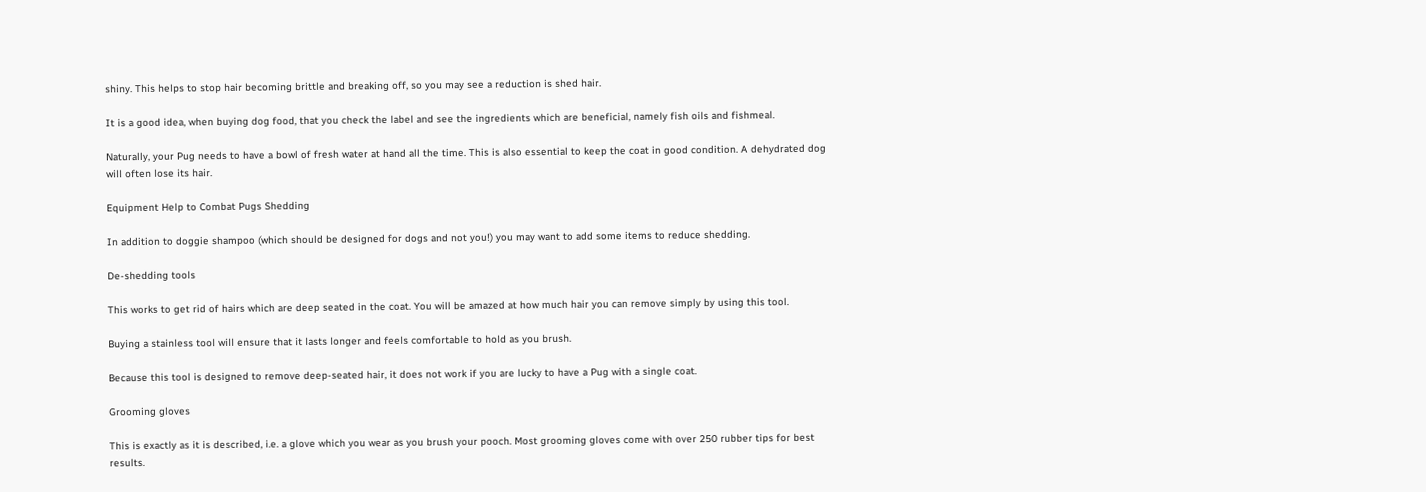shiny. This helps to stop hair becoming brittle and breaking off, so you may see a reduction is shed hair.

It is a good idea, when buying dog food, that you check the label and see the ingredients which are beneficial, namely fish oils and fishmeal.

Naturally, your Pug needs to have a bowl of fresh water at hand all the time. This is also essential to keep the coat in good condition. A dehydrated dog will often lose its hair.

Equipment Help to Combat Pugs Shedding

In addition to doggie shampoo (which should be designed for dogs and not you!) you may want to add some items to reduce shedding.

De-shedding tools

This works to get rid of hairs which are deep seated in the coat. You will be amazed at how much hair you can remove simply by using this tool.

Buying a stainless tool will ensure that it lasts longer and feels comfortable to hold as you brush.

Because this tool is designed to remove deep-seated hair, it does not work if you are lucky to have a Pug with a single coat.

Grooming gloves

This is exactly as it is described, i.e. a glove which you wear as you brush your pooch. Most grooming gloves come with over 250 rubber tips for best results.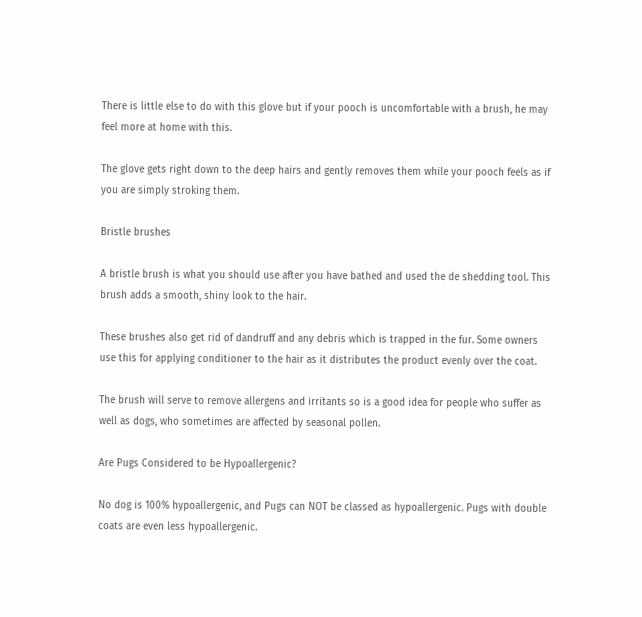There is little else to do with this glove but if your pooch is uncomfortable with a brush, he may feel more at home with this.

The glove gets right down to the deep hairs and gently removes them while your pooch feels as if you are simply stroking them.

Bristle brushes

A bristle brush is what you should use after you have bathed and used the de shedding tool. This brush adds a smooth, shiny look to the hair.

These brushes also get rid of dandruff and any debris which is trapped in the fur. Some owners use this for applying conditioner to the hair as it distributes the product evenly over the coat.

The brush will serve to remove allergens and irritants so is a good idea for people who suffer as well as dogs, who sometimes are affected by seasonal pollen.

Are Pugs Considered to be Hypoallergenic?

No dog is 100% hypoallergenic, and Pugs can NOT be classed as hypoallergenic. Pugs with double coats are even less hypoallergenic.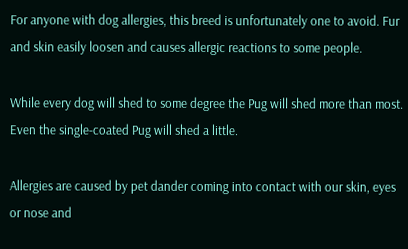For anyone with dog allergies, this breed is unfortunately one to avoid. Fur and skin easily loosen and causes allergic reactions to some people.

While every dog will shed to some degree the Pug will shed more than most. Even the single-coated Pug will shed a little.

Allergies are caused by pet dander coming into contact with our skin, eyes or nose and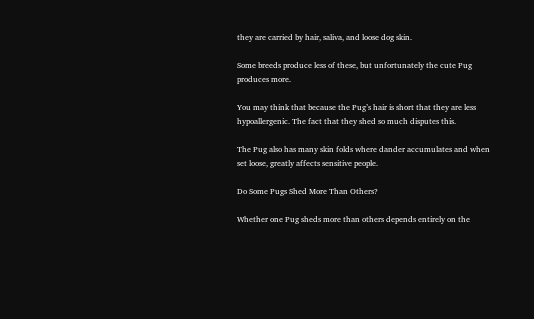they are carried by hair, saliva, and loose dog skin.

Some breeds produce less of these, but unfortunately the cute Pug produces more.

You may think that because the Pug’s hair is short that they are less hypoallergenic. The fact that they shed so much disputes this.

The Pug also has many skin folds where dander accumulates and when set loose, greatly affects sensitive people.

Do Some Pugs Shed More Than Others?

Whether one Pug sheds more than others depends entirely on the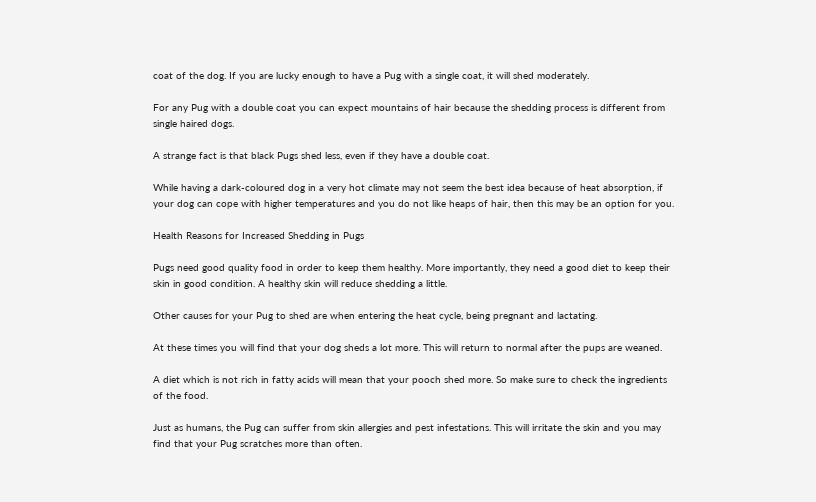coat of the dog. If you are lucky enough to have a Pug with a single coat, it will shed moderately.

For any Pug with a double coat you can expect mountains of hair because the shedding process is different from single haired dogs.

A strange fact is that black Pugs shed less, even if they have a double coat.

While having a dark-coloured dog in a very hot climate may not seem the best idea because of heat absorption, if your dog can cope with higher temperatures and you do not like heaps of hair, then this may be an option for you.

Health Reasons for Increased Shedding in Pugs

Pugs need good quality food in order to keep them healthy. More importantly, they need a good diet to keep their skin in good condition. A healthy skin will reduce shedding a little.

Other causes for your Pug to shed are when entering the heat cycle, being pregnant and lactating.

At these times you will find that your dog sheds a lot more. This will return to normal after the pups are weaned.

A diet which is not rich in fatty acids will mean that your pooch shed more. So make sure to check the ingredients of the food.

Just as humans, the Pug can suffer from skin allergies and pest infestations. This will irritate the skin and you may find that your Pug scratches more than often.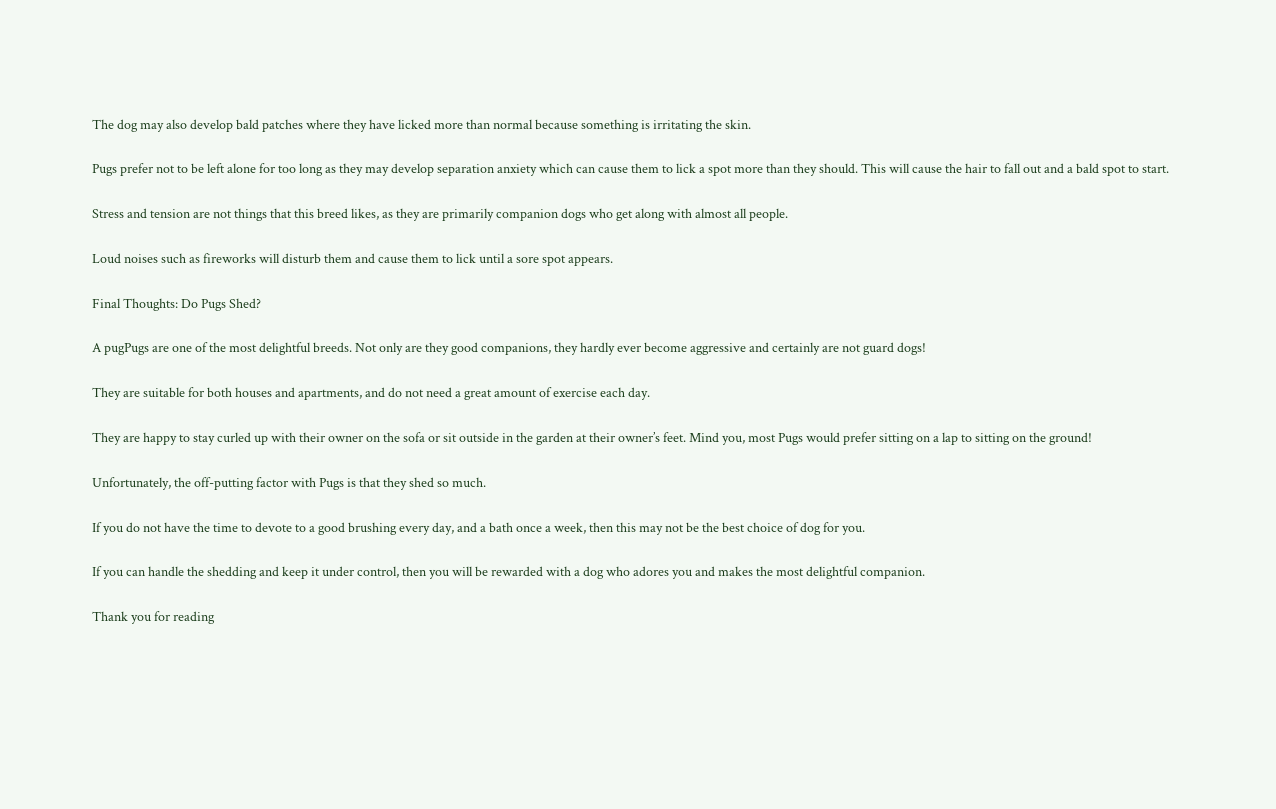The dog may also develop bald patches where they have licked more than normal because something is irritating the skin.

Pugs prefer not to be left alone for too long as they may develop separation anxiety which can cause them to lick a spot more than they should. This will cause the hair to fall out and a bald spot to start.

Stress and tension are not things that this breed likes, as they are primarily companion dogs who get along with almost all people.

Loud noises such as fireworks will disturb them and cause them to lick until a sore spot appears.

Final Thoughts: Do Pugs Shed?

A pugPugs are one of the most delightful breeds. Not only are they good companions, they hardly ever become aggressive and certainly are not guard dogs!

They are suitable for both houses and apartments, and do not need a great amount of exercise each day.

They are happy to stay curled up with their owner on the sofa or sit outside in the garden at their owner’s feet. Mind you, most Pugs would prefer sitting on a lap to sitting on the ground!

Unfortunately, the off-putting factor with Pugs is that they shed so much.

If you do not have the time to devote to a good brushing every day, and a bath once a week, then this may not be the best choice of dog for you.

If you can handle the shedding and keep it under control, then you will be rewarded with a dog who adores you and makes the most delightful companion.

Thank you for reading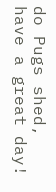do Pugs shed, have a great day!